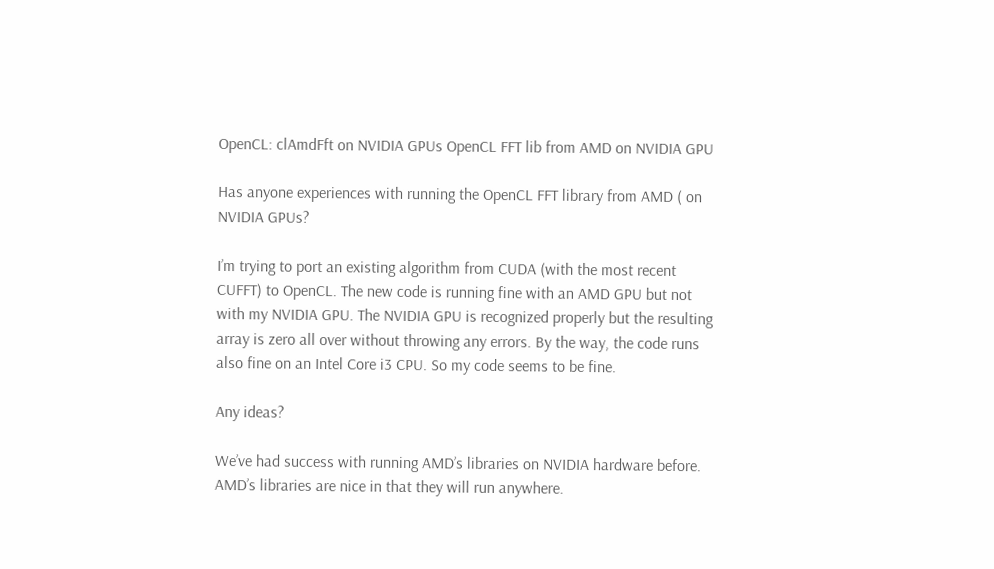OpenCL: clAmdFft on NVIDIA GPUs OpenCL FFT lib from AMD on NVIDIA GPU

Has anyone experiences with running the OpenCL FFT library from AMD ( on NVIDIA GPUs?

I’m trying to port an existing algorithm from CUDA (with the most recent CUFFT) to OpenCL. The new code is running fine with an AMD GPU but not with my NVIDIA GPU. The NVIDIA GPU is recognized properly but the resulting array is zero all over without throwing any errors. By the way, the code runs also fine on an Intel Core i3 CPU. So my code seems to be fine.

Any ideas?

We’ve had success with running AMD’s libraries on NVIDIA hardware before. AMD’s libraries are nice in that they will run anywhere.